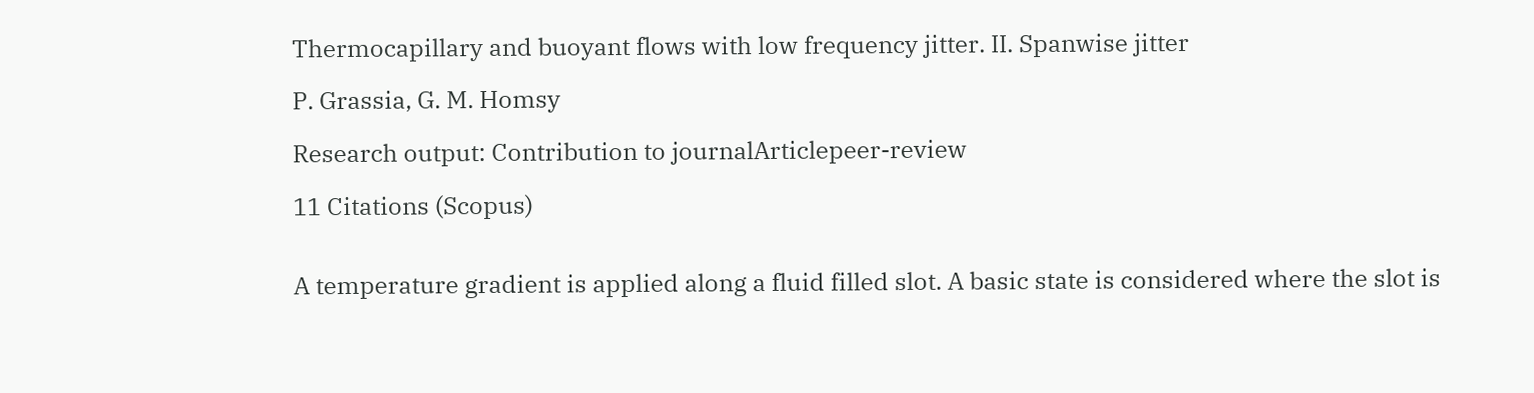Thermocapillary and buoyant flows with low frequency jitter. II. Spanwise jitter

P. Grassia, G. M. Homsy

Research output: Contribution to journalArticlepeer-review

11 Citations (Scopus)


A temperature gradient is applied along a fluid filled slot. A basic state is considered where the slot is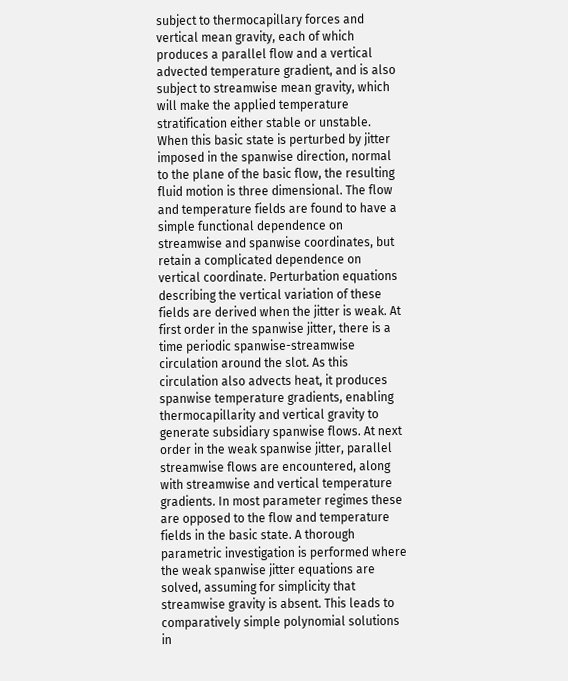subject to thermocapillary forces and vertical mean gravity, each of which produces a parallel flow and a vertical advected temperature gradient, and is also subject to streamwise mean gravity, which will make the applied temperature stratification either stable or unstable. When this basic state is perturbed by jitter imposed in the spanwise direction, normal to the plane of the basic flow, the resulting fluid motion is three dimensional. The flow and temperature fields are found to have a simple functional dependence on streamwise and spanwise coordinates, but retain a complicated dependence on vertical coordinate. Perturbation equations describing the vertical variation of these fields are derived when the jitter is weak. At first order in the spanwise jitter, there is a time periodic spanwise-streamwise circulation around the slot. As this circulation also advects heat, it produces spanwise temperature gradients, enabling thermocapillarity and vertical gravity to generate subsidiary spanwise flows. At next order in the weak spanwise jitter, parallel streamwise flows are encountered, along with streamwise and vertical temperature gradients. In most parameter regimes these are opposed to the flow and temperature fields in the basic state. A thorough parametric investigation is performed where the weak spanwise jitter equations are solved, assuming for simplicity that streamwise gravity is absent. This leads to comparatively simple polynomial solutions in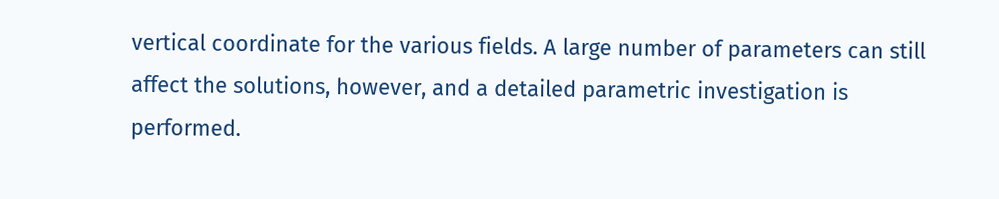vertical coordinate for the various fields. A large number of parameters can still affect the solutions, however, and a detailed parametric investigation is performed.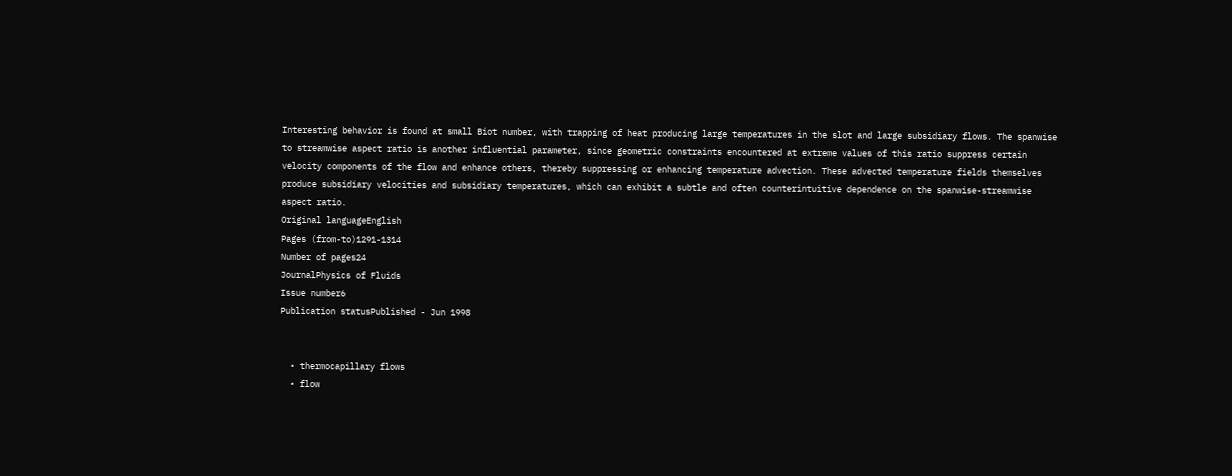Interesting behavior is found at small Biot number, with trapping of heat producing large temperatures in the slot and large subsidiary flows. The spanwise to streamwise aspect ratio is another influential parameter, since geometric constraints encountered at extreme values of this ratio suppress certain velocity components of the flow and enhance others, thereby suppressing or enhancing temperature advection. These advected temperature fields themselves produce subsidiary velocities and subsidiary temperatures, which can exhibit a subtle and often counterintuitive dependence on the spanwise-streamwise aspect ratio.
Original languageEnglish
Pages (from-to)1291-1314
Number of pages24
JournalPhysics of Fluids
Issue number6
Publication statusPublished - Jun 1998


  • thermocapillary flows
  • flow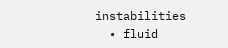instabilities
  • fluid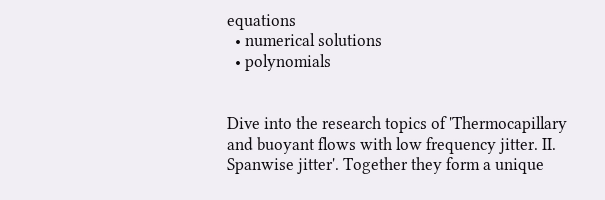equations
  • numerical solutions
  • polynomials


Dive into the research topics of 'Thermocapillary and buoyant flows with low frequency jitter. II. Spanwise jitter'. Together they form a unique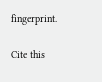fingerprint.

Cite this